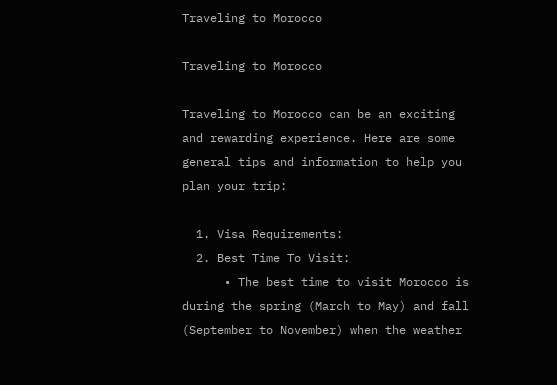Traveling to Morocco

Traveling to Morocco

Traveling to Morocco can be an exciting and rewarding experience. Here are some general tips and information to help you plan your trip:

  1. Visa Requirements:
  2. Best Time To Visit:
      • The best time to visit Morocco is during the spring (March to May) and fall (September to November) when the weather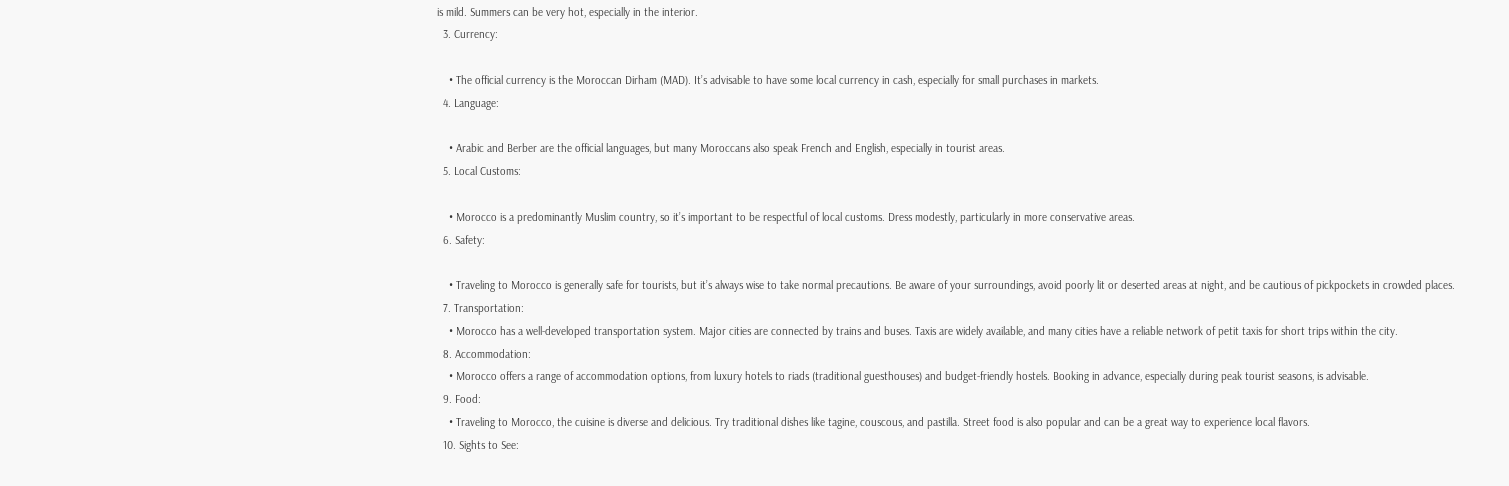is mild. Summers can be very hot, especially in the interior.
  3. Currency:

    • The official currency is the Moroccan Dirham (MAD). It’s advisable to have some local currency in cash, especially for small purchases in markets.
  4. Language:

    • Arabic and Berber are the official languages, but many Moroccans also speak French and English, especially in tourist areas.
  5. Local Customs:

    • Morocco is a predominantly Muslim country, so it’s important to be respectful of local customs. Dress modestly, particularly in more conservative areas.
  6. Safety:

    • Traveling to Morocco is generally safe for tourists, but it’s always wise to take normal precautions. Be aware of your surroundings, avoid poorly lit or deserted areas at night, and be cautious of pickpockets in crowded places.
  7. Transportation:
    • Morocco has a well-developed transportation system. Major cities are connected by trains and buses. Taxis are widely available, and many cities have a reliable network of petit taxis for short trips within the city.
  8. Accommodation:
    • Morocco offers a range of accommodation options, from luxury hotels to riads (traditional guesthouses) and budget-friendly hostels. Booking in advance, especially during peak tourist seasons, is advisable.
  9. Food:
    • Traveling to Morocco, the cuisine is diverse and delicious. Try traditional dishes like tagine, couscous, and pastilla. Street food is also popular and can be a great way to experience local flavors.
  10. Sights to See: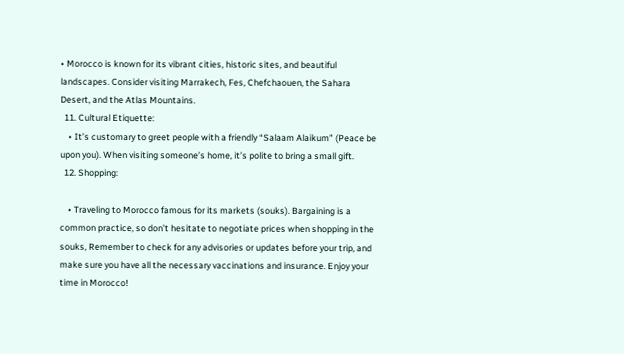• Morocco is known for its vibrant cities, historic sites, and beautiful landscapes. Consider visiting Marrakech, Fes, Chefchaouen, the Sahara Desert, and the Atlas Mountains.
  11. Cultural Etiquette:
    • It’s customary to greet people with a friendly “Salaam Alaikum” (Peace be upon you). When visiting someone’s home, it’s polite to bring a small gift.
  12. Shopping:

    • Traveling to Morocco famous for its markets (souks). Bargaining is a common practice, so don’t hesitate to negotiate prices when shopping in the souks, Remember to check for any advisories or updates before your trip, and make sure you have all the necessary vaccinations and insurance. Enjoy your time in Morocco!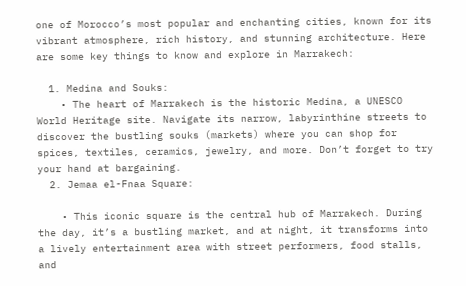one of Morocco’s most popular and enchanting cities, known for its vibrant atmosphere, rich history, and stunning architecture. Here are some key things to know and explore in Marrakech:

  1. Medina and Souks:
    • The heart of Marrakech is the historic Medina, a UNESCO World Heritage site. Navigate its narrow, labyrinthine streets to discover the bustling souks (markets) where you can shop for spices, textiles, ceramics, jewelry, and more. Don’t forget to try your hand at bargaining.
  2. Jemaa el-Fnaa Square:

    • This iconic square is the central hub of Marrakech. During the day, it’s a bustling market, and at night, it transforms into a lively entertainment area with street performers, food stalls, and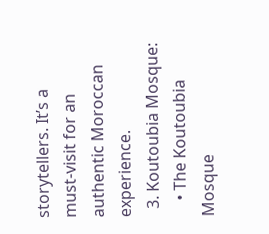storytellers. It’s a must-visit for an authentic Moroccan experience.
  3. Koutoubia Mosque:
    • The Koutoubia Mosque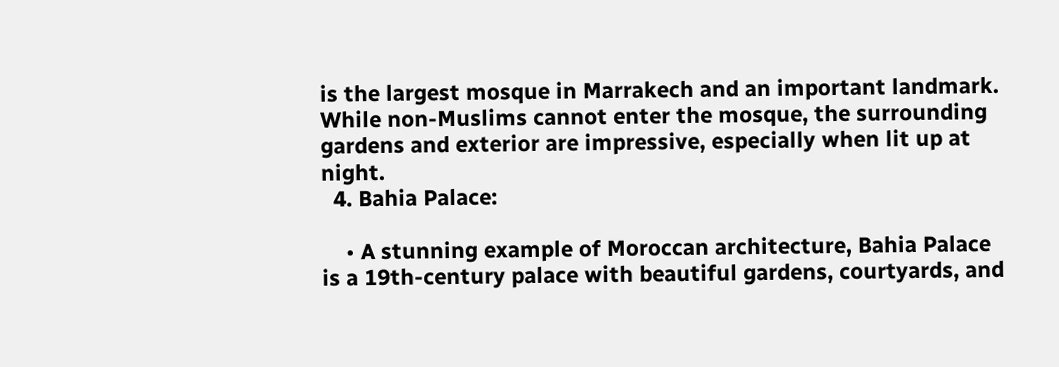is the largest mosque in Marrakech and an important landmark. While non-Muslims cannot enter the mosque, the surrounding gardens and exterior are impressive, especially when lit up at night.
  4. Bahia Palace:

    • A stunning example of Moroccan architecture, Bahia Palace is a 19th-century palace with beautiful gardens, courtyards, and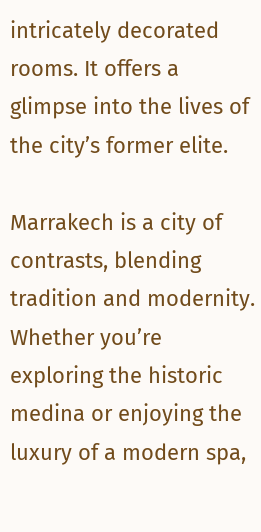intricately decorated rooms. It offers a glimpse into the lives of the city’s former elite.

Marrakech is a city of contrasts, blending tradition and modernity. Whether you’re exploring the historic medina or enjoying the luxury of a modern spa,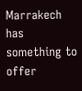Marrakech has something to offer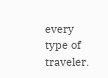every type of traveler.